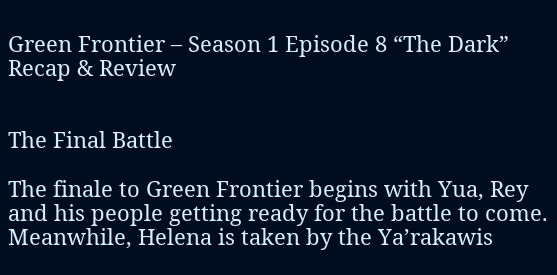Green Frontier – Season 1 Episode 8 “The Dark” Recap & Review


The Final Battle

The finale to Green Frontier begins with Yua, Rey and his people getting ready for the battle to come. Meanwhile, Helena is taken by the Ya’rakawis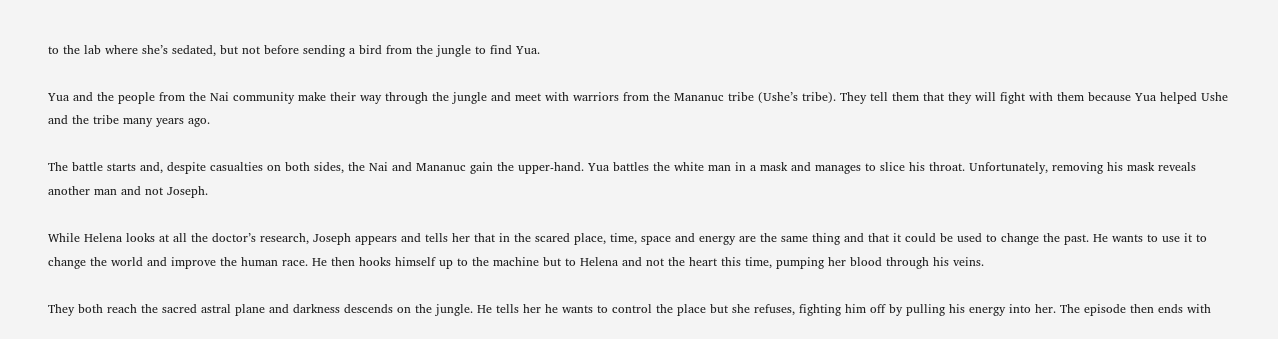to the lab where she’s sedated, but not before sending a bird from the jungle to find Yua.

Yua and the people from the Nai community make their way through the jungle and meet with warriors from the Mananuc tribe (Ushe’s tribe). They tell them that they will fight with them because Yua helped Ushe and the tribe many years ago.

The battle starts and, despite casualties on both sides, the Nai and Mananuc gain the upper-hand. Yua battles the white man in a mask and manages to slice his throat. Unfortunately, removing his mask reveals another man and not Joseph.

While Helena looks at all the doctor’s research, Joseph appears and tells her that in the scared place, time, space and energy are the same thing and that it could be used to change the past. He wants to use it to change the world and improve the human race. He then hooks himself up to the machine but to Helena and not the heart this time, pumping her blood through his veins.

They both reach the sacred astral plane and darkness descends on the jungle. He tells her he wants to control the place but she refuses, fighting him off by pulling his energy into her. The episode then ends with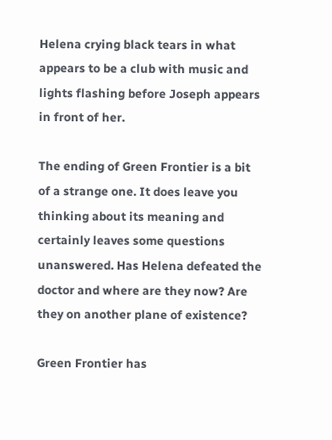Helena crying black tears in what appears to be a club with music and lights flashing before Joseph appears in front of her.

The ending of Green Frontier is a bit of a strange one. It does leave you thinking about its meaning and certainly leaves some questions unanswered. Has Helena defeated the doctor and where are they now? Are they on another plane of existence?

Green Frontier has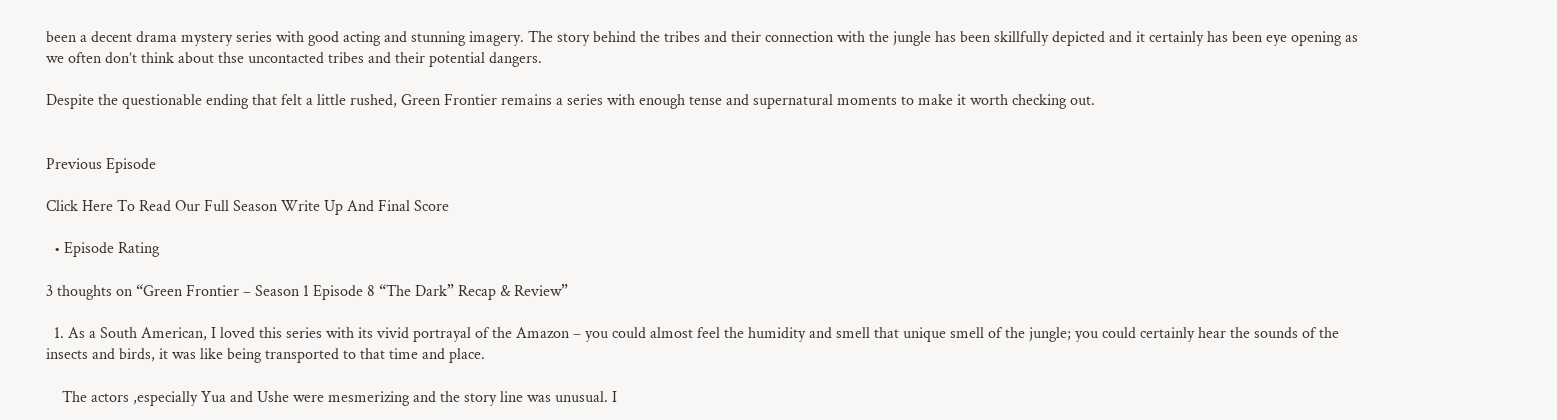been a decent drama mystery series with good acting and stunning imagery. The story behind the tribes and their connection with the jungle has been skillfully depicted and it certainly has been eye opening as we often don’t think about thse uncontacted tribes and their potential dangers.

Despite the questionable ending that felt a little rushed, Green Frontier remains a series with enough tense and supernatural moments to make it worth checking out.


Previous Episode

Click Here To Read Our Full Season Write Up And Final Score

  • Episode Rating

3 thoughts on “Green Frontier – Season 1 Episode 8 “The Dark” Recap & Review”

  1. As a South American, I loved this series with its vivid portrayal of the Amazon – you could almost feel the humidity and smell that unique smell of the jungle; you could certainly hear the sounds of the insects and birds, it was like being transported to that time and place.

    The actors ,especially Yua and Ushe were mesmerizing and the story line was unusual. I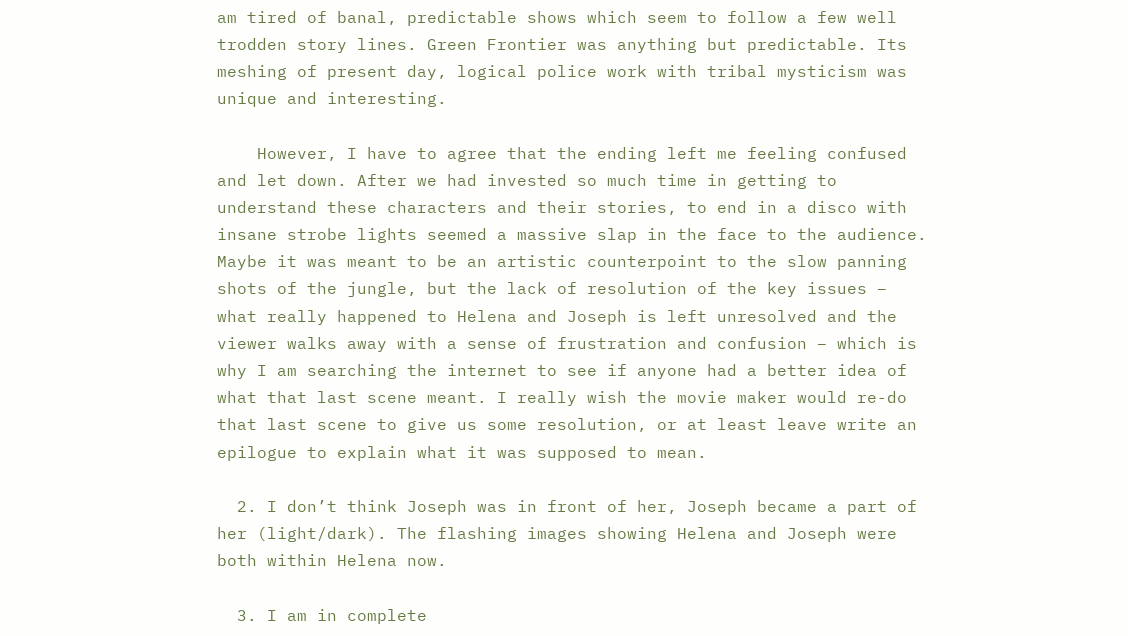am tired of banal, predictable shows which seem to follow a few well trodden story lines. Green Frontier was anything but predictable. Its meshing of present day, logical police work with tribal mysticism was unique and interesting.

    However, I have to agree that the ending left me feeling confused and let down. After we had invested so much time in getting to understand these characters and their stories, to end in a disco with insane strobe lights seemed a massive slap in the face to the audience. Maybe it was meant to be an artistic counterpoint to the slow panning shots of the jungle, but the lack of resolution of the key issues – what really happened to Helena and Joseph is left unresolved and the viewer walks away with a sense of frustration and confusion – which is why I am searching the internet to see if anyone had a better idea of what that last scene meant. I really wish the movie maker would re-do that last scene to give us some resolution, or at least leave write an epilogue to explain what it was supposed to mean.

  2. I don’t think Joseph was in front of her, Joseph became a part of her (light/dark). The flashing images showing Helena and Joseph were both within Helena now.

  3. I am in complete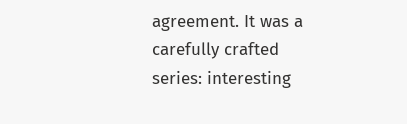agreement. It was a carefully crafted series: interesting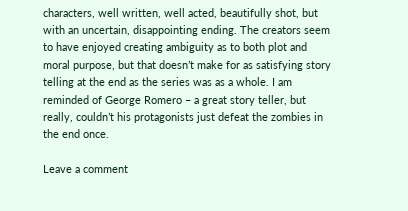characters, well written, well acted, beautifully shot, but with an uncertain, disappointing ending. The creators seem to have enjoyed creating ambiguity as to both plot and moral purpose, but that doesn’t make for as satisfying story telling at the end as the series was as a whole. I am reminded of George Romero – a great story teller, but really, couldn’t his protagonists just defeat the zombies in the end once.

Leave a comment